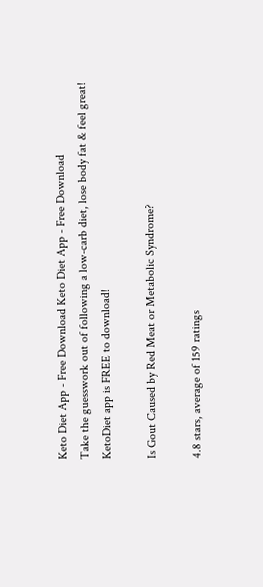Keto Diet App - Free Download Keto Diet App - Free Download
Take the guesswork out of following a low-carb diet, lose body fat & feel great!
KetoDiet app is FREE to download!

Is Gout Caused by Red Meat or Metabolic Syndrome?

4.8 stars, average of 159 ratings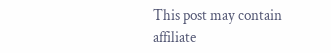This post may contain affiliate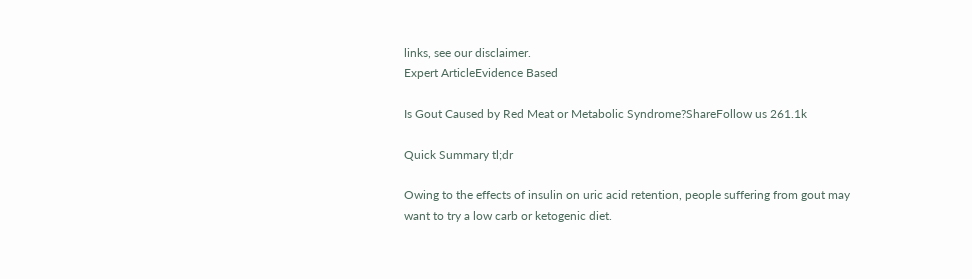links, see our disclaimer.
Expert ArticleEvidence Based

Is Gout Caused by Red Meat or Metabolic Syndrome?ShareFollow us 261.1k

Quick Summary tl;dr

Owing to the effects of insulin on uric acid retention, people suffering from gout may want to try a low carb or ketogenic diet.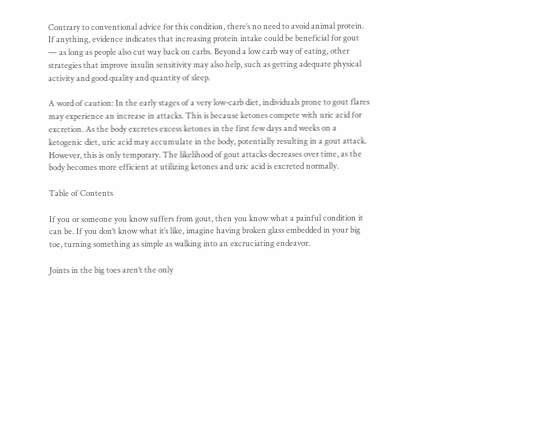Contrary to conventional advice for this condition, there’s no need to avoid animal protein. If anything, evidence indicates that increasing protein intake could be beneficial for gout — as long as people also cut way back on carbs. Beyond a low carb way of eating, other strategies that improve insulin sensitivity may also help, such as getting adequate physical activity and good quality and quantity of sleep.

A word of caution: In the early stages of a very low-carb diet, individuals prone to gout flares may experience an increase in attacks. This is because ketones compete with uric acid for excretion. As the body excretes excess ketones in the first few days and weeks on a ketogenic diet, uric acid may accumulate in the body, potentially resulting in a gout attack. However, this is only temporary. The likelihood of gout attacks decreases over time, as the body becomes more efficient at utilizing ketones and uric acid is excreted normally.

Table of Contents

If you or someone you know suffers from gout, then you know what a painful condition it can be. If you don’t know what it’s like, imagine having broken glass embedded in your big toe, turning something as simple as walking into an excruciating endeavor.

Joints in the big toes aren’t the only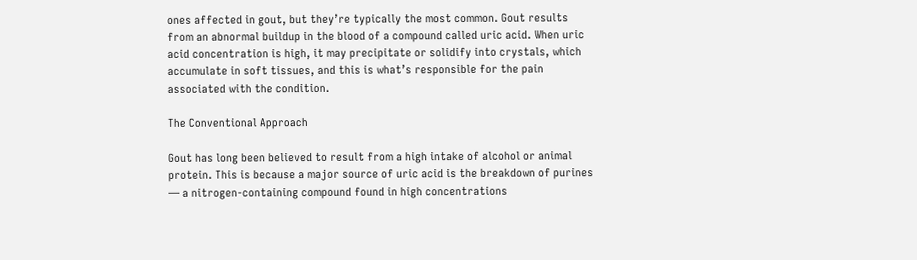ones affected in gout, but they’re typically the most common. Gout results from an abnormal buildup in the blood of a compound called uric acid. When uric acid concentration is high, it may precipitate or solidify into crystals, which accumulate in soft tissues, and this is what’s responsible for the pain associated with the condition.

The Conventional Approach

Gout has long been believed to result from a high intake of alcohol or animal protein. This is because a major source of uric acid is the breakdown of purines — a nitrogen-containing compound found in high concentrations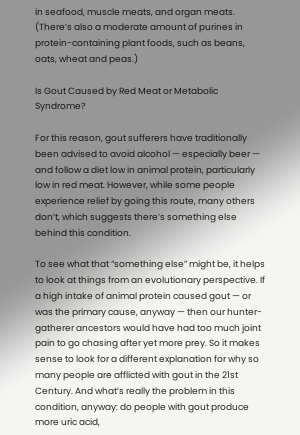in seafood, muscle meats, and organ meats. (There’s also a moderate amount of purines in protein-containing plant foods, such as beans, oats, wheat and peas.)

Is Gout Caused by Red Meat or Metabolic Syndrome?

For this reason, gout sufferers have traditionally been advised to avoid alcohol — especially beer — and follow a diet low in animal protein, particularly low in red meat. However, while some people experience relief by going this route, many others don’t, which suggests there’s something else behind this condition.

To see what that “something else” might be, it helps to look at things from an evolutionary perspective. If a high intake of animal protein caused gout — or was the primary cause, anyway — then our hunter-gatherer ancestors would have had too much joint pain to go chasing after yet more prey. So it makes sense to look for a different explanation for why so many people are afflicted with gout in the 21st Century. And what’s really the problem in this condition, anyway: do people with gout produce more uric acid,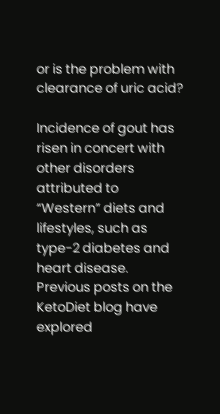or is the problem with clearance of uric acid?

Incidence of gout has risen in concert with other disorders attributed to “Western” diets and lifestyles, such as type-2 diabetes and heart disease. Previous posts on the KetoDiet blog have explored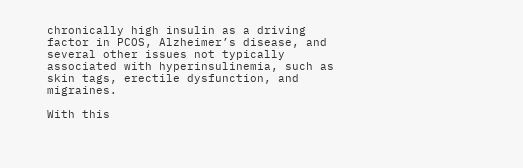chronically high insulin as a driving factor in PCOS, Alzheimer’s disease, and several other issues not typically associated with hyperinsulinemia, such as skin tags, erectile dysfunction, and migraines.

With this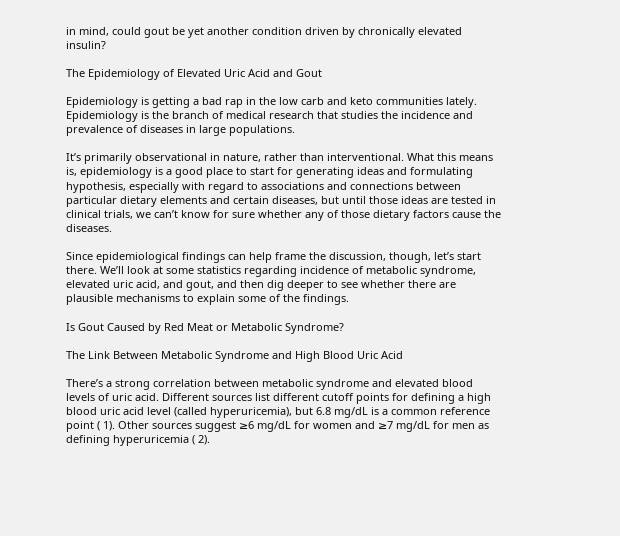in mind, could gout be yet another condition driven by chronically elevated insulin?

The Epidemiology of Elevated Uric Acid and Gout

Epidemiology is getting a bad rap in the low carb and keto communities lately. Epidemiology is the branch of medical research that studies the incidence and prevalence of diseases in large populations.

It’s primarily observational in nature, rather than interventional. What this means is, epidemiology is a good place to start for generating ideas and formulating hypothesis, especially with regard to associations and connections between particular dietary elements and certain diseases, but until those ideas are tested in clinical trials, we can’t know for sure whether any of those dietary factors cause the diseases.

Since epidemiological findings can help frame the discussion, though, let’s start there. We’ll look at some statistics regarding incidence of metabolic syndrome, elevated uric acid, and gout, and then dig deeper to see whether there are plausible mechanisms to explain some of the findings.

Is Gout Caused by Red Meat or Metabolic Syndrome?

The Link Between Metabolic Syndrome and High Blood Uric Acid

There’s a strong correlation between metabolic syndrome and elevated blood levels of uric acid. Different sources list different cutoff points for defining a high blood uric acid level (called hyperuricemia), but 6.8 mg/dL is a common reference point ( 1). Other sources suggest ≥6 mg/dL for women and ≥7 mg/dL for men as defining hyperuricemia ( 2).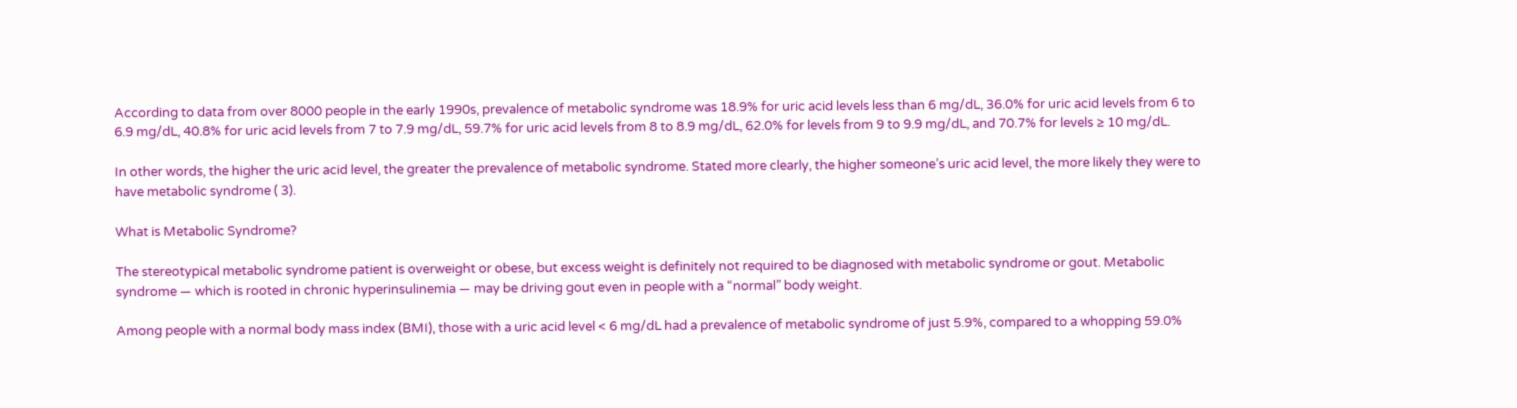According to data from over 8000 people in the early 1990s, prevalence of metabolic syndrome was 18.9% for uric acid levels less than 6 mg/dL, 36.0% for uric acid levels from 6 to 6.9 mg/dL, 40.8% for uric acid levels from 7 to 7.9 mg/dL, 59.7% for uric acid levels from 8 to 8.9 mg/dL, 62.0% for levels from 9 to 9.9 mg/dL, and 70.7% for levels ≥ 10 mg/dL.

In other words, the higher the uric acid level, the greater the prevalence of metabolic syndrome. Stated more clearly, the higher someone’s uric acid level, the more likely they were to have metabolic syndrome ( 3).

What is Metabolic Syndrome?

The stereotypical metabolic syndrome patient is overweight or obese, but excess weight is definitely not required to be diagnosed with metabolic syndrome or gout. Metabolic syndrome — which is rooted in chronic hyperinsulinemia — may be driving gout even in people with a “normal” body weight.

Among people with a normal body mass index (BMI), those with a uric acid level < 6 mg/dL had a prevalence of metabolic syndrome of just 5.9%, compared to a whopping 59.0%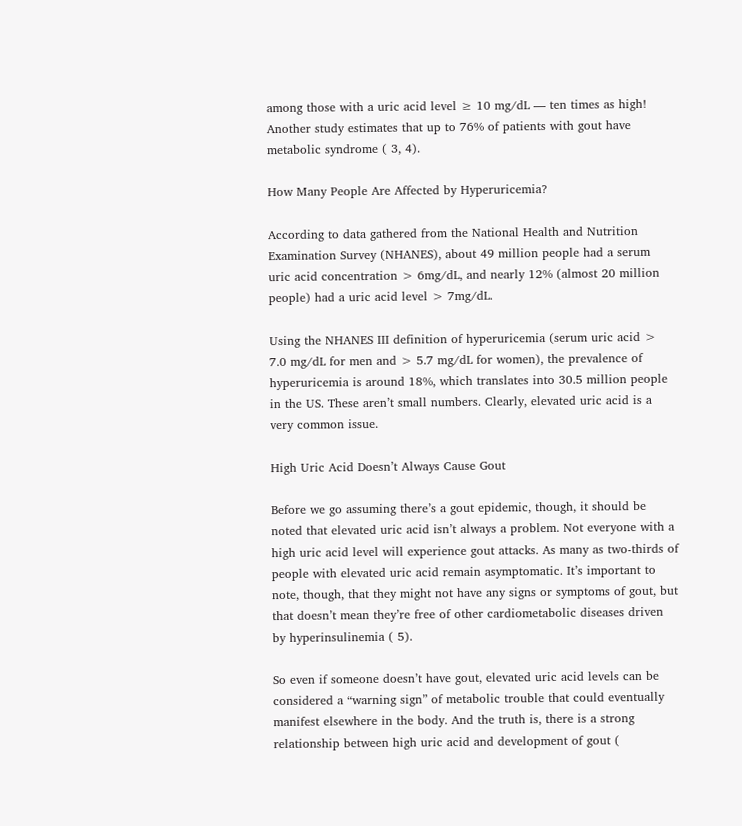among those with a uric acid level ≥ 10 mg/dL — ten times as high! Another study estimates that up to 76% of patients with gout have metabolic syndrome ( 3, 4).

How Many People Are Affected by Hyperuricemia?

According to data gathered from the National Health and Nutrition Examination Survey (NHANES), about 49 million people had a serum uric acid concentration > 6mg/dL, and nearly 12% (almost 20 million people) had a uric acid level > 7mg/dL.

Using the NHANES III definition of hyperuricemia (serum uric acid > 7.0 mg/dL for men and > 5.7 mg/dL for women), the prevalence of hyperuricemia is around 18%, which translates into 30.5 million people in the US. These aren’t small numbers. Clearly, elevated uric acid is a very common issue.

High Uric Acid Doesn’t Always Cause Gout

Before we go assuming there’s a gout epidemic, though, it should be noted that elevated uric acid isn’t always a problem. Not everyone with a high uric acid level will experience gout attacks. As many as two-thirds of people with elevated uric acid remain asymptomatic. It’s important to note, though, that they might not have any signs or symptoms of gout, but that doesn’t mean they’re free of other cardiometabolic diseases driven by hyperinsulinemia ( 5).

So even if someone doesn’t have gout, elevated uric acid levels can be considered a “warning sign” of metabolic trouble that could eventually manifest elsewhere in the body. And the truth is, there is a strong relationship between high uric acid and development of gout (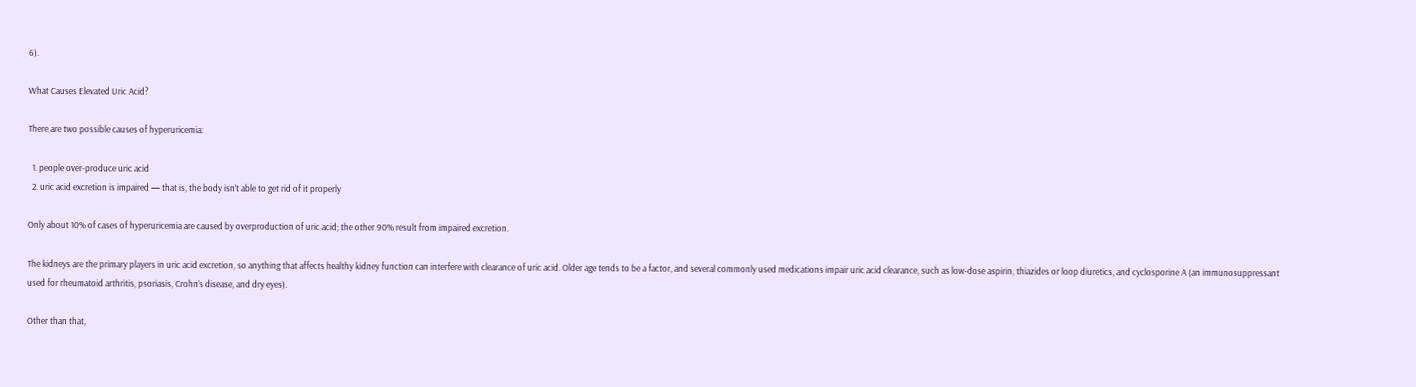6).

What Causes Elevated Uric Acid?

There are two possible causes of hyperuricemia:

  1. people over-produce uric acid
  2. uric acid excretion is impaired — that is, the body isn’t able to get rid of it properly

Only about 10% of cases of hyperuricemia are caused by overproduction of uric acid; the other 90% result from impaired excretion.

The kidneys are the primary players in uric acid excretion, so anything that affects healthy kidney function can interfere with clearance of uric acid. Older age tends to be a factor, and several commonly used medications impair uric acid clearance, such as low-dose aspirin, thiazides or loop diuretics, and cyclosporine A (an immunosuppressant used for rheumatoid arthritis, psoriasis, Crohn’s disease, and dry eyes).

Other than that,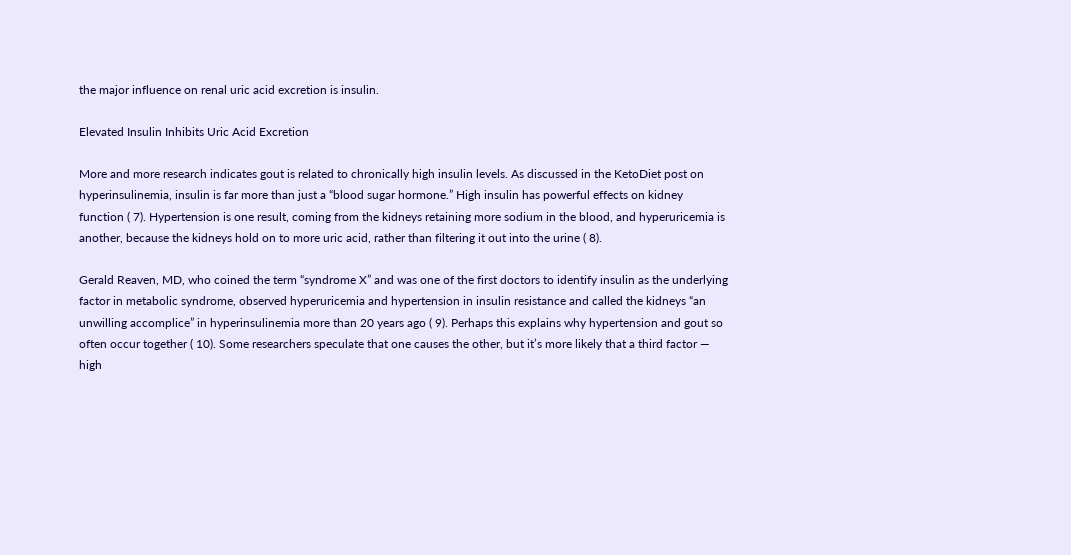the major influence on renal uric acid excretion is insulin.

Elevated Insulin Inhibits Uric Acid Excretion

More and more research indicates gout is related to chronically high insulin levels. As discussed in the KetoDiet post on hyperinsulinemia, insulin is far more than just a “blood sugar hormone.” High insulin has powerful effects on kidney function ( 7). Hypertension is one result, coming from the kidneys retaining more sodium in the blood, and hyperuricemia is another, because the kidneys hold on to more uric acid, rather than filtering it out into the urine ( 8).

Gerald Reaven, MD, who coined the term “syndrome X” and was one of the first doctors to identify insulin as the underlying factor in metabolic syndrome, observed hyperuricemia and hypertension in insulin resistance and called the kidneys “an unwilling accomplice” in hyperinsulinemia more than 20 years ago ( 9). Perhaps this explains why hypertension and gout so often occur together ( 10). Some researchers speculate that one causes the other, but it’s more likely that a third factor — high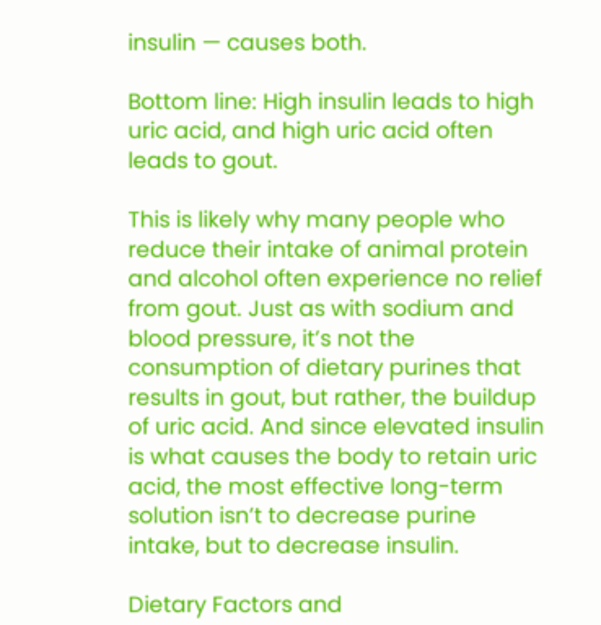insulin — causes both.

Bottom line: High insulin leads to high uric acid, and high uric acid often leads to gout.

This is likely why many people who reduce their intake of animal protein and alcohol often experience no relief from gout. Just as with sodium and blood pressure, it’s not the consumption of dietary purines that results in gout, but rather, the buildup of uric acid. And since elevated insulin is what causes the body to retain uric acid, the most effective long-term solution isn’t to decrease purine intake, but to decrease insulin.

Dietary Factors and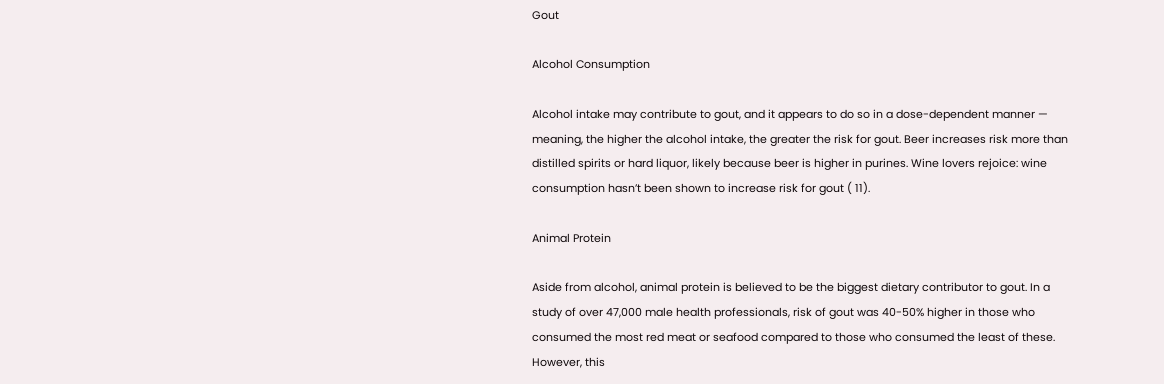Gout

Alcohol Consumption

Alcohol intake may contribute to gout, and it appears to do so in a dose-dependent manner — meaning, the higher the alcohol intake, the greater the risk for gout. Beer increases risk more than distilled spirits or hard liquor, likely because beer is higher in purines. Wine lovers rejoice: wine consumption hasn’t been shown to increase risk for gout ( 11).

Animal Protein

Aside from alcohol, animal protein is believed to be the biggest dietary contributor to gout. In a study of over 47,000 male health professionals, risk of gout was 40-50% higher in those who consumed the most red meat or seafood compared to those who consumed the least of these. However, this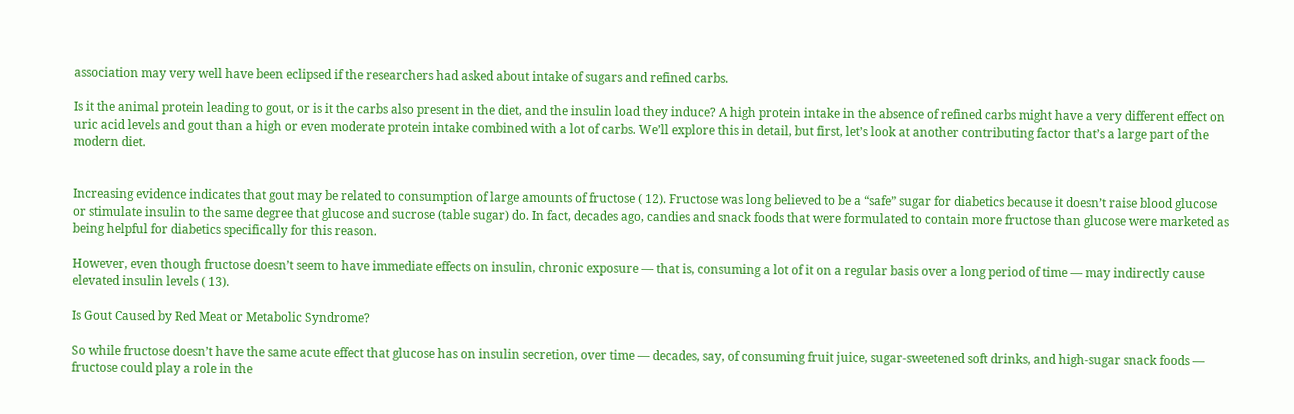association may very well have been eclipsed if the researchers had asked about intake of sugars and refined carbs.

Is it the animal protein leading to gout, or is it the carbs also present in the diet, and the insulin load they induce? A high protein intake in the absence of refined carbs might have a very different effect on uric acid levels and gout than a high or even moderate protein intake combined with a lot of carbs. We’ll explore this in detail, but first, let’s look at another contributing factor that’s a large part of the modern diet.


Increasing evidence indicates that gout may be related to consumption of large amounts of fructose ( 12). Fructose was long believed to be a “safe” sugar for diabetics because it doesn’t raise blood glucose or stimulate insulin to the same degree that glucose and sucrose (table sugar) do. In fact, decades ago, candies and snack foods that were formulated to contain more fructose than glucose were marketed as being helpful for diabetics specifically for this reason.

However, even though fructose doesn’t seem to have immediate effects on insulin, chronic exposure — that is, consuming a lot of it on a regular basis over a long period of time — may indirectly cause elevated insulin levels ( 13).

Is Gout Caused by Red Meat or Metabolic Syndrome?

So while fructose doesn’t have the same acute effect that glucose has on insulin secretion, over time — decades, say, of consuming fruit juice, sugar-sweetened soft drinks, and high-sugar snack foods — fructose could play a role in the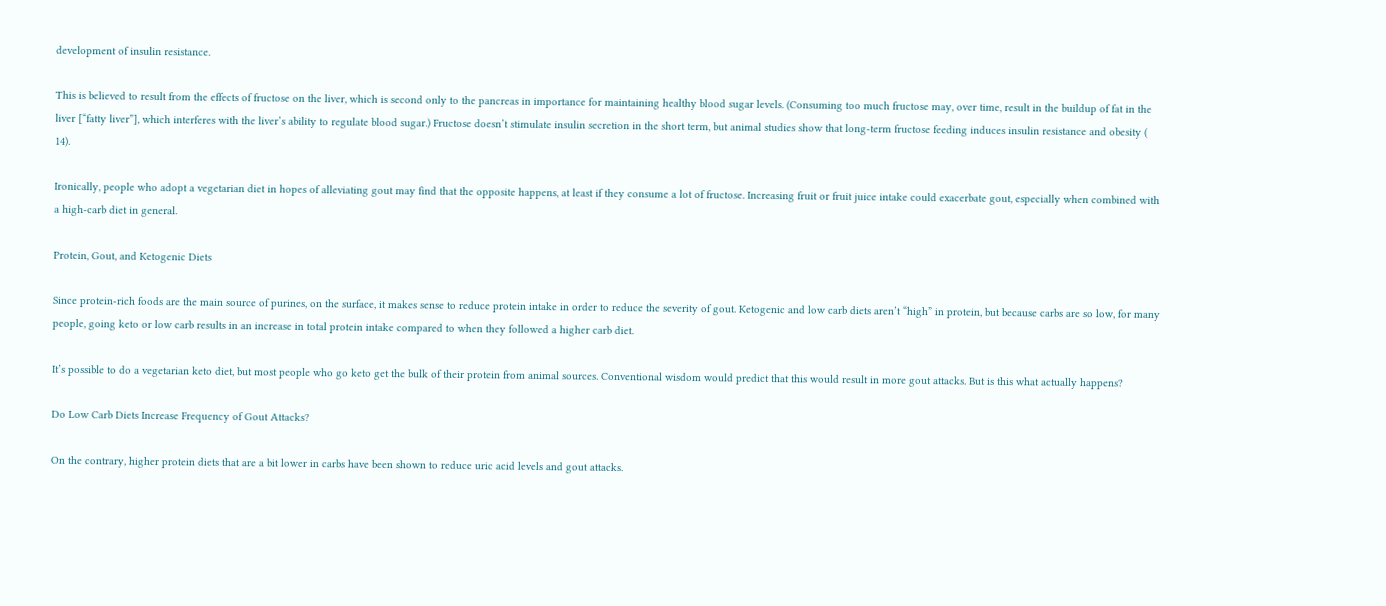development of insulin resistance.

This is believed to result from the effects of fructose on the liver, which is second only to the pancreas in importance for maintaining healthy blood sugar levels. (Consuming too much fructose may, over time, result in the buildup of fat in the liver [“fatty liver”], which interferes with the liver’s ability to regulate blood sugar.) Fructose doesn’t stimulate insulin secretion in the short term, but animal studies show that long-term fructose feeding induces insulin resistance and obesity ( 14).

Ironically, people who adopt a vegetarian diet in hopes of alleviating gout may find that the opposite happens, at least if they consume a lot of fructose. Increasing fruit or fruit juice intake could exacerbate gout, especially when combined with a high-carb diet in general.

Protein, Gout, and Ketogenic Diets

Since protein-rich foods are the main source of purines, on the surface, it makes sense to reduce protein intake in order to reduce the severity of gout. Ketogenic and low carb diets aren’t “high” in protein, but because carbs are so low, for many people, going keto or low carb results in an increase in total protein intake compared to when they followed a higher carb diet.

It’s possible to do a vegetarian keto diet, but most people who go keto get the bulk of their protein from animal sources. Conventional wisdom would predict that this would result in more gout attacks. But is this what actually happens?

Do Low Carb Diets Increase Frequency of Gout Attacks?

On the contrary, higher protein diets that are a bit lower in carbs have been shown to reduce uric acid levels and gout attacks.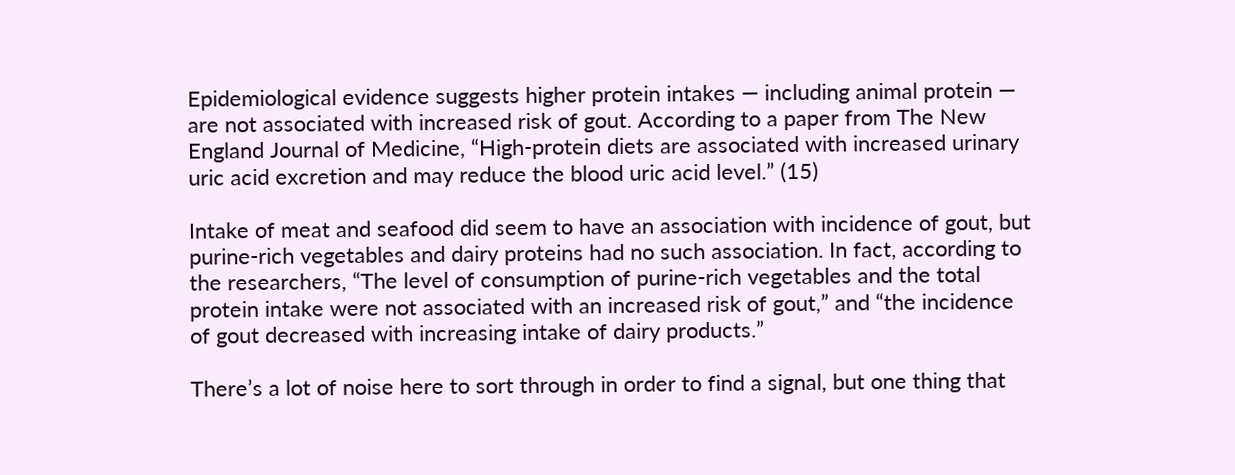Epidemiological evidence suggests higher protein intakes — including animal protein — are not associated with increased risk of gout. According to a paper from The New England Journal of Medicine, “High-protein diets are associated with increased urinary uric acid excretion and may reduce the blood uric acid level.” (15)

Intake of meat and seafood did seem to have an association with incidence of gout, but purine-rich vegetables and dairy proteins had no such association. In fact, according to the researchers, “The level of consumption of purine-rich vegetables and the total protein intake were not associated with an increased risk of gout,” and “the incidence of gout decreased with increasing intake of dairy products.”

There’s a lot of noise here to sort through in order to find a signal, but one thing that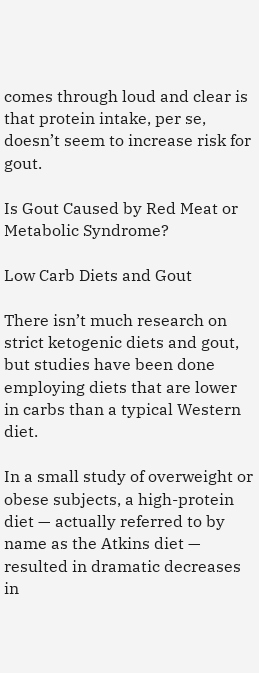comes through loud and clear is that protein intake, per se, doesn’t seem to increase risk for gout.

Is Gout Caused by Red Meat or Metabolic Syndrome?

Low Carb Diets and Gout

There isn’t much research on strict ketogenic diets and gout, but studies have been done employing diets that are lower in carbs than a typical Western diet.

In a small study of overweight or obese subjects, a high-protein diet — actually referred to by name as the Atkins diet — resulted in dramatic decreases in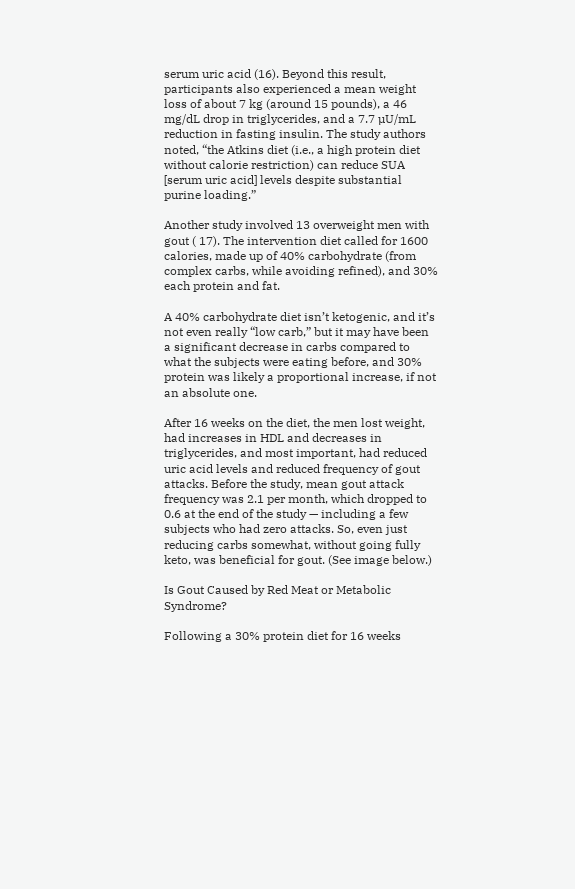serum uric acid (16). Beyond this result, participants also experienced a mean weight loss of about 7 kg (around 15 pounds), a 46 mg/dL drop in triglycerides, and a 7.7 µU/mL reduction in fasting insulin. The study authors noted, “the Atkins diet (i.e., a high protein diet without calorie restriction) can reduce SUA [serum uric acid] levels despite substantial purine loading.”

Another study involved 13 overweight men with gout ( 17). The intervention diet called for 1600 calories, made up of 40% carbohydrate (from complex carbs, while avoiding refined), and 30% each protein and fat.

A 40% carbohydrate diet isn’t ketogenic, and it’s not even really “low carb,” but it may have been a significant decrease in carbs compared to what the subjects were eating before, and 30% protein was likely a proportional increase, if not an absolute one.

After 16 weeks on the diet, the men lost weight, had increases in HDL and decreases in triglycerides, and most important, had reduced uric acid levels and reduced frequency of gout attacks. Before the study, mean gout attack frequency was 2.1 per month, which dropped to 0.6 at the end of the study — including a few subjects who had zero attacks. So, even just reducing carbs somewhat, without going fully keto, was beneficial for gout. (See image below.)

Is Gout Caused by Red Meat or Metabolic Syndrome?

Following a 30% protein diet for 16 weeks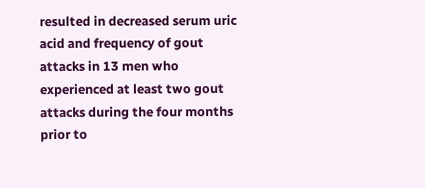resulted in decreased serum uric acid and frequency of gout attacks in 13 men who experienced at least two gout attacks during the four months prior to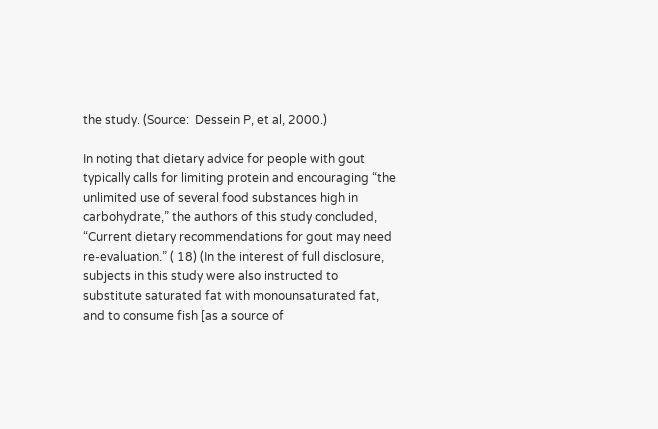the study. (Source:  Dessein P, et al, 2000.)

In noting that dietary advice for people with gout typically calls for limiting protein and encouraging “the unlimited use of several food substances high in carbohydrate,” the authors of this study concluded, “Current dietary recommendations for gout may need re-evaluation.” ( 18) (In the interest of full disclosure, subjects in this study were also instructed to substitute saturated fat with monounsaturated fat, and to consume fish [as a source of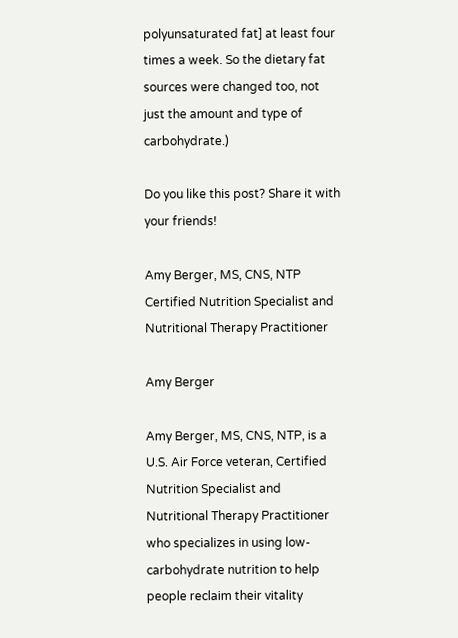polyunsaturated fat] at least four times a week. So the dietary fat sources were changed too, not just the amount and type of carbohydrate.)

Do you like this post? Share it with your friends!

Amy Berger, MS, CNS, NTP
Certified Nutrition Specialist and Nutritional Therapy Practitioner

Amy Berger

Amy Berger, MS, CNS, NTP, is a U.S. Air Force veteran, Certified Nutrition Specialist and Nutritional Therapy Practitioner who specializes in using low-carbohydrate nutrition to help people reclaim their vitality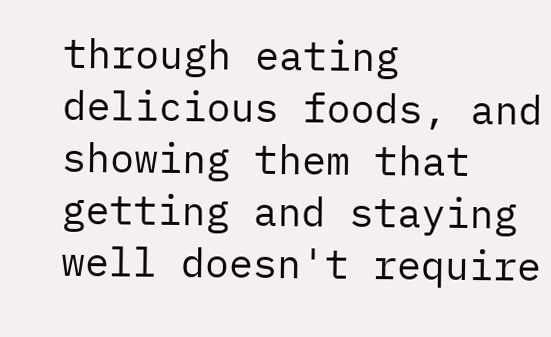through eating delicious foods, and showing them that getting and staying well doesn't require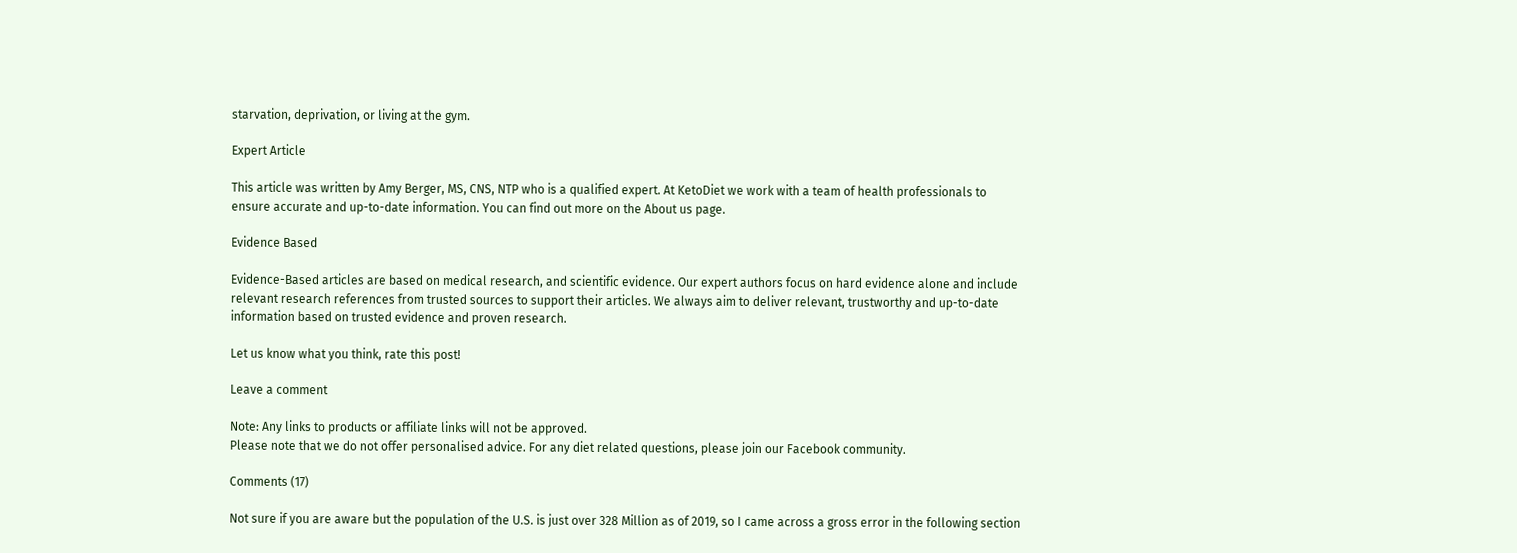starvation, deprivation, or living at the gym.

Expert Article

This article was written by Amy Berger, MS, CNS, NTP who is a qualified expert. At KetoDiet we work with a team of health professionals to ensure accurate and up-to-date information. You can find out more on the About us page.

Evidence Based

Evidence-Based articles are based on medical research, and scientific evidence. Our expert authors focus on hard evidence alone and include relevant research references from trusted sources to support their articles. We always aim to deliver relevant, trustworthy and up-to-date information based on trusted evidence and proven research.

Let us know what you think, rate this post!

Leave a comment

Note: Any links to products or affiliate links will not be approved.
Please note that we do not offer personalised advice. For any diet related questions, please join our Facebook community.

Comments (17)

Not sure if you are aware but the population of the U.S. is just over 328 Million as of 2019, so I came across a gross error in the following section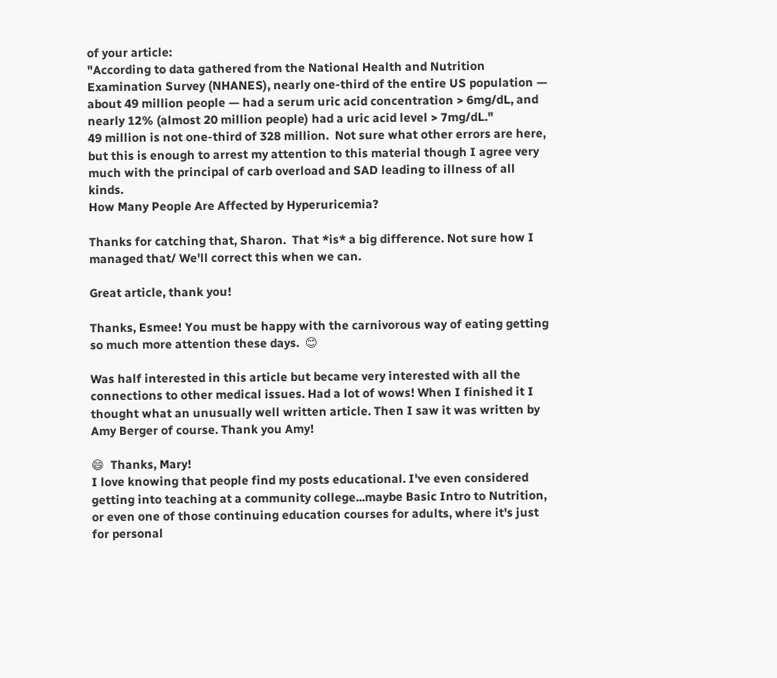of your article:
"According to data gathered from the National Health and Nutrition Examination Survey (NHANES), nearly one-third of the entire US population — about 49 million people — had a serum uric acid concentration > 6mg/dL, and nearly 12% (almost 20 million people) had a uric acid level > 7mg/dL."
49 million is not one-third of 328 million.  Not sure what other errors are here, but this is enough to arrest my attention to this material though I agree very much with the principal of carb overload and SAD leading to illness of all kinds.
How Many People Are Affected by Hyperuricemia?

Thanks for catching that, Sharon.  That *is* a big difference. Not sure how I managed that/ We'll correct this when we can.

Great article, thank you!

Thanks, Esmee! You must be happy with the carnivorous way of eating getting so much more attention these days.  😊

Was half interested in this article but became very interested with all the connections to other medical issues. Had a lot of wows! When I finished it I thought what an unusually well written article. Then I saw it was written by Amy Berger of course. Thank you Amy!

😄  Thanks, Mary!
I love knowing that people find my posts educational. I've even considered getting into teaching at a community college...maybe Basic Intro to Nutrition, or even one of those continuing education courses for adults, where it's just for personal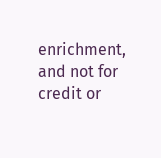enrichment, and not for credit or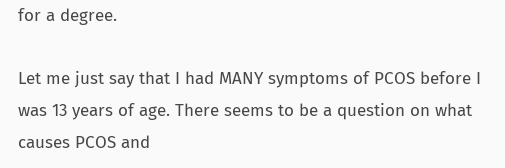for a degree.

Let me just say that I had MANY symptoms of PCOS before I was 13 years of age. There seems to be a question on what causes PCOS and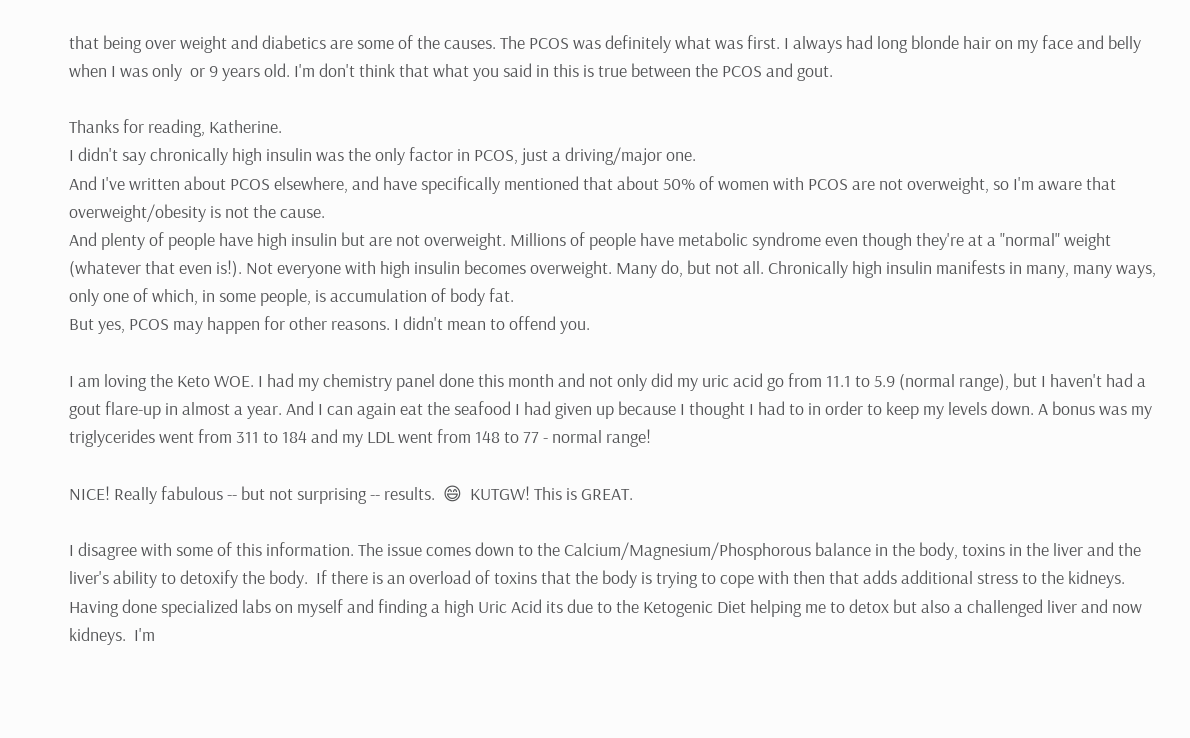that being over weight and diabetics are some of the causes. The PCOS was definitely what was first. I always had long blonde hair on my face and belly when I was only  or 9 years old. I'm don't think that what you said in this is true between the PCOS and gout.

Thanks for reading, Katherine.
I didn't say chronically high insulin was the only factor in PCOS, just a driving/major one.
And I've written about PCOS elsewhere, and have specifically mentioned that about 50% of women with PCOS are not overweight, so I'm aware that overweight/obesity is not the cause.
And plenty of people have high insulin but are not overweight. Millions of people have metabolic syndrome even though they're at a "normal" weight (whatever that even is!). Not everyone with high insulin becomes overweight. Many do, but not all. Chronically high insulin manifests in many, many ways, only one of which, in some people, is accumulation of body fat.
But yes, PCOS may happen for other reasons. I didn't mean to offend you.

I am loving the Keto WOE. I had my chemistry panel done this month and not only did my uric acid go from 11.1 to 5.9 (normal range), but I haven't had a gout flare-up in almost a year. And I can again eat the seafood I had given up because I thought I had to in order to keep my levels down. A bonus was my triglycerides went from 311 to 184 and my LDL went from 148 to 77 - normal range!

NICE! Really fabulous -- but not surprising -- results.  😄  KUTGW! This is GREAT.

I disagree with some of this information. The issue comes down to the Calcium/Magnesium/Phosphorous balance in the body, toxins in the liver and the liver's ability to detoxify the body.  If there is an overload of toxins that the body is trying to cope with then that adds additional stress to the kidneys.  Having done specialized labs on myself and finding a high Uric Acid its due to the Ketogenic Diet helping me to detox but also a challenged liver and now kidneys.  I'm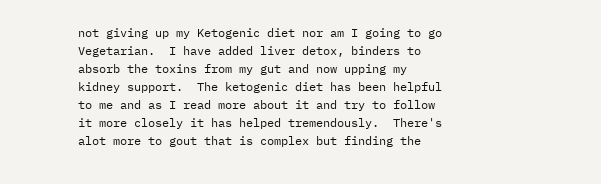not giving up my Ketogenic diet nor am I going to go Vegetarian.  I have added liver detox, binders to absorb the toxins from my gut and now upping my kidney support.  The ketogenic diet has been helpful to me and as I read more about it and try to follow it more closely it has helped tremendously.  There's alot more to gout that is complex but finding the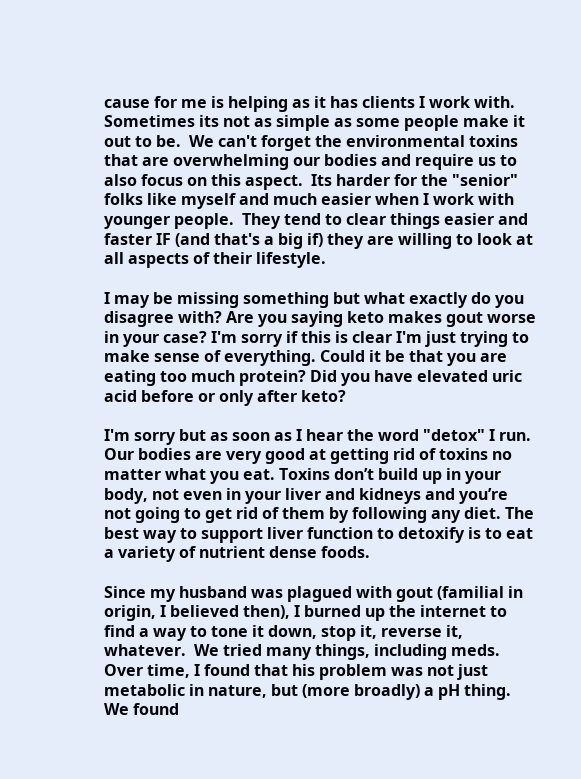cause for me is helping as it has clients I work with.  Sometimes its not as simple as some people make it out to be.  We can't forget the environmental toxins that are overwhelming our bodies and require us to also focus on this aspect.  Its harder for the "senior" folks like myself and much easier when I work with younger people.  They tend to clear things easier and faster IF (and that's a big if) they are willing to look at all aspects of their lifestyle.

I may be missing something but what exactly do you disagree with? Are you saying keto makes gout worse in your case? I'm sorry if this is clear I'm just trying to make sense of everything. Could it be that you are eating too much protein? Did you have elevated uric acid before or only after keto?

I'm sorry but as soon as I hear the word "detox" I run. Our bodies are very good at getting rid of toxins no matter what you eat. Toxins don’t build up in your body, not even in your liver and kidneys and you’re not going to get rid of them by following any diet. The best way to support liver function to detoxify is to eat a variety of nutrient dense foods.

Since my husband was plagued with gout (familial in origin, I believed then), I burned up the internet to find a way to tone it down, stop it, reverse it, whatever.  We tried many things, including meds.
Over time, I found that his problem was not just metabolic in nature, but (more broadly) a pH thing.  We found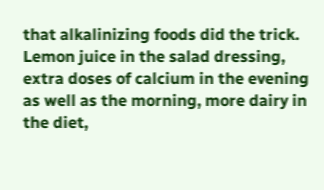that alkalinizing foods did the trick.  Lemon juice in the salad dressing, extra doses of calcium in the evening as well as the morning, more dairy in the diet,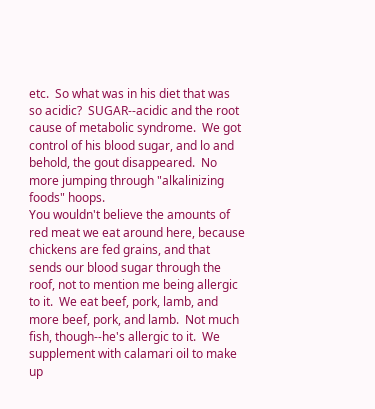etc.  So what was in his diet that was so acidic?  SUGAR--acidic and the root cause of metabolic syndrome.  We got control of his blood sugar, and lo and behold, the gout disappeared.  No more jumping through "alkalinizing foods" hoops.
You wouldn't believe the amounts of red meat we eat around here, because chickens are fed grains, and that sends our blood sugar through the roof, not to mention me being allergic to it.  We eat beef, pork, lamb, and more beef, pork, and lamb.  Not much fish, though--he's allergic to it.  We supplement with calamari oil to make up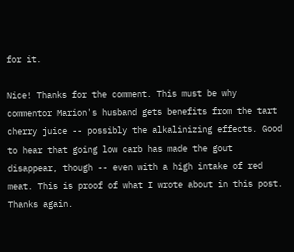for it.

Nice! Thanks for the comment. This must be why commentor Marion's husband gets benefits from the tart cherry juice -- possibly the alkalinizing effects. Good to hear that going low carb has made the gout disappear, though -- even with a high intake of red meat. This is proof of what I wrote about in this post. Thanks again.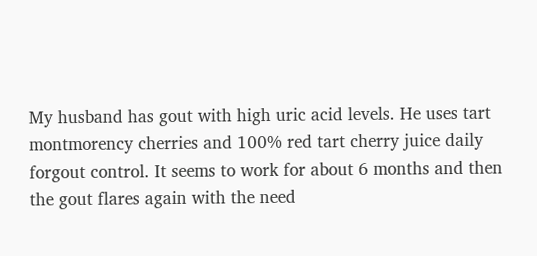My husband has gout with high uric acid levels. He uses tart montmorency cherries and 100% red tart cherry juice daily forgout control. It seems to work for about 6 months and then the gout flares again with the need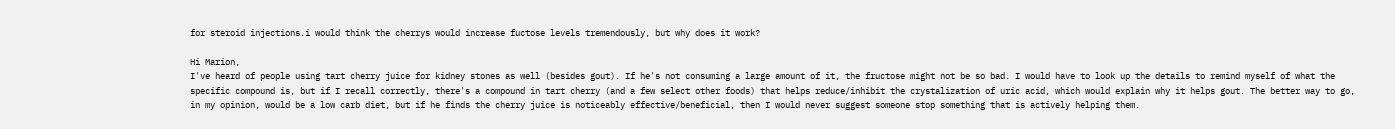for steroid injections.i would think the cherrys would increase fuctose levels tremendously, but why does it work?

Hi Marion,
I've heard of people using tart cherry juice for kidney stones as well (besides gout). If he's not consuming a large amount of it, the fructose might not be so bad. I would have to look up the details to remind myself of what the specific compound is, but if I recall correctly, there's a compound in tart cherry (and a few select other foods) that helps reduce/inhibit the crystalization of uric acid, which would explain why it helps gout. The better way to go, in my opinion, would be a low carb diet, but if he finds the cherry juice is noticeably effective/beneficial, then I would never suggest someone stop something that is actively helping them.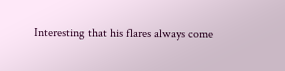Interesting that his flares always come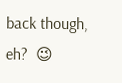back though, eh?  😉